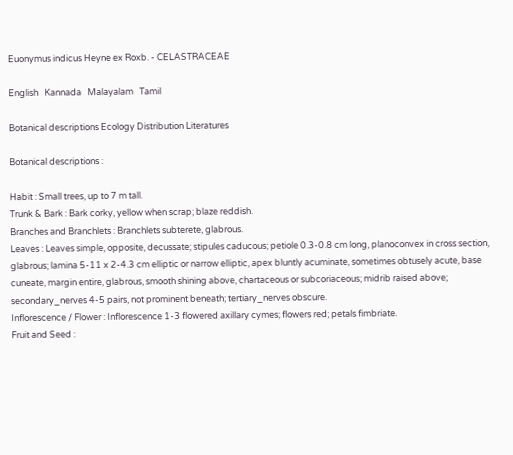Euonymus indicus Heyne ex Roxb. - CELASTRACEAE

English   Kannada   Malayalam   Tamil

Botanical descriptions Ecology Distribution Literatures

Botanical descriptions :

Habit : Small trees, up to 7 m tall.
Trunk & Bark : Bark corky, yellow when scrap; blaze reddish.
Branches and Branchlets : Branchlets subterete, glabrous.
Leaves : Leaves simple, opposite, decussate; stipules caducous; petiole 0.3-0.8 cm long, planoconvex in cross section, glabrous; lamina 5-11 x 2-4.3 cm elliptic or narrow elliptic, apex bluntly acuminate, sometimes obtusely acute, base cuneate, margin entire, glabrous, smooth shining above, chartaceous or subcoriaceous; midrib raised above; secondary_nerves 4-5 pairs, not prominent beneath; tertiary_nerves obscure.
Inflorescence / Flower : Inflorescence 1-3 flowered axillary cymes; flowers red; petals fimbriate.
Fruit and Seed :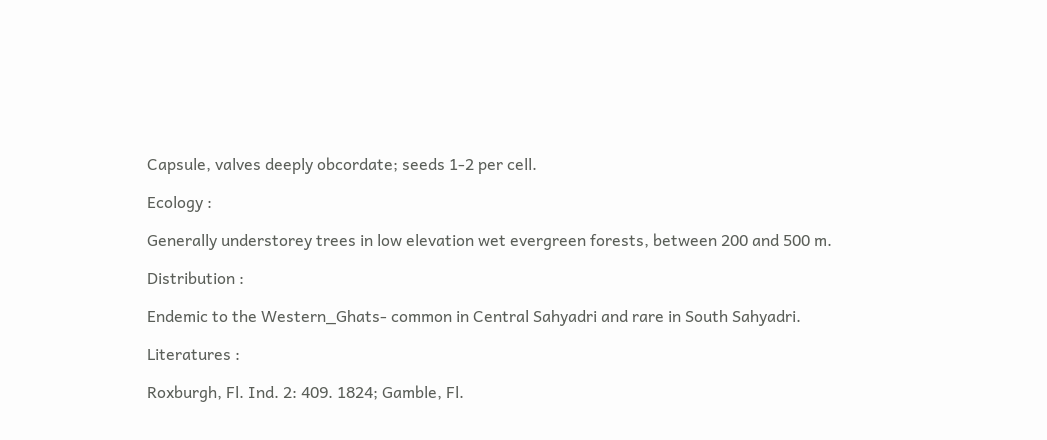Capsule, valves deeply obcordate; seeds 1-2 per cell.

Ecology :

Generally understorey trees in low elevation wet evergreen forests, between 200 and 500 m.

Distribution :

Endemic to the Western_Ghats- common in Central Sahyadri and rare in South Sahyadri.

Literatures :

Roxburgh, Fl. Ind. 2: 409. 1824; Gamble, Fl.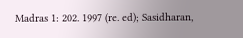Madras 1: 202. 1997 (re. ed); Sasidharan,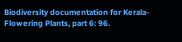Biodiversity documentation for Kerala- Flowering Plants, part 6: 96.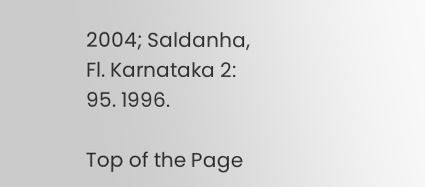2004; Saldanha, Fl. Karnataka 2: 95. 1996.

Top of the Page